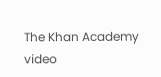The Khan Academy video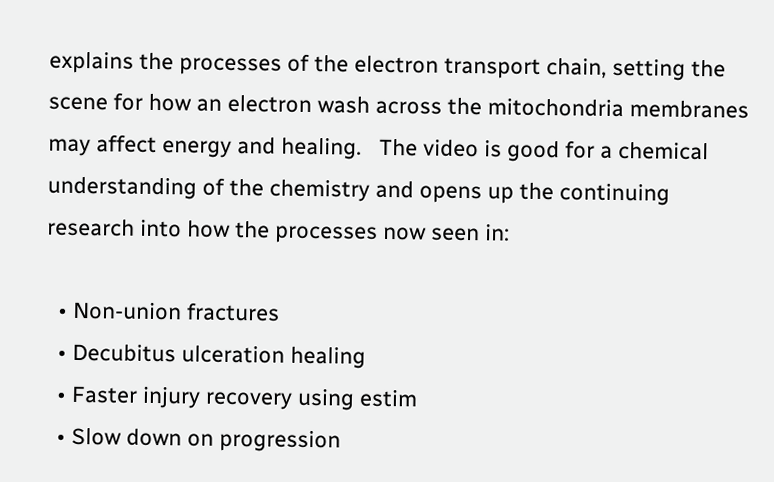explains the processes of the electron transport chain, setting the scene for how an electron wash across the mitochondria membranes may affect energy and healing.   The video is good for a chemical understanding of the chemistry and opens up the continuing research into how the processes now seen in:

  • Non-union fractures
  • Decubitus ulceration healing
  • Faster injury recovery using estim
  • Slow down on progression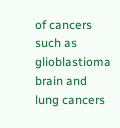of cancers such as glioblastioma brain and lung cancers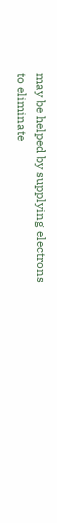may be helped by supplying electrons to eliminate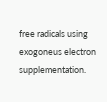free radicals using exogoneus electron supplementation.